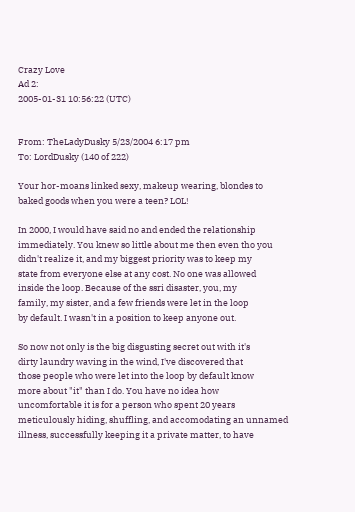Crazy Love
Ad 2:
2005-01-31 10:56:22 (UTC)


From: TheLadyDusky 5/23/2004 6:17 pm
To: LordDusky (140 of 222)

Your hor-moans linked sexy, makeup wearing, blondes to
baked goods when you were a teen? LOL!

In 2000, I would have said no and ended the relationship
immediately. You knew so little about me then even tho you
didn't realize it, and my biggest priority was to keep my
state from everyone else at any cost. No one was allowed
inside the loop. Because of the ssri disaster, you, my
family, my sister, and a few friends were let in the loop
by default. I wasn't in a position to keep anyone out.

So now not only is the big disgusting secret out with it's
dirty laundry waving in the wind, I've discovered that
those people who were let into the loop by default know
more about "it" than I do. You have no idea how
uncomfortable it is for a person who spent 20 years
meticulously hiding, shuffling, and accomodating an unnamed
illness, successfully keeping it a private matter, to have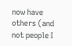now have others (and not people I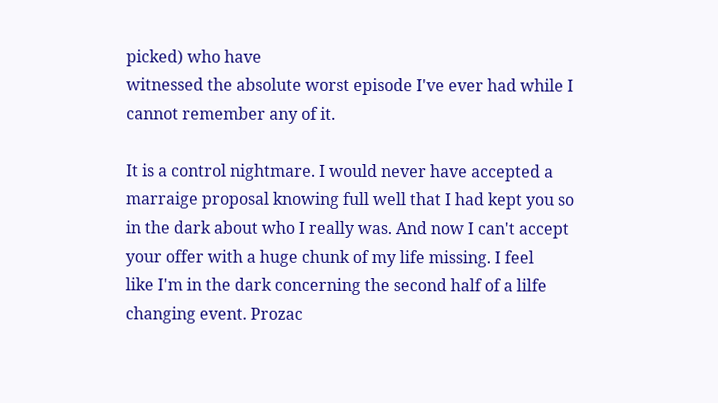picked) who have
witnessed the absolute worst episode I've ever had while I
cannot remember any of it.

It is a control nightmare. I would never have accepted a
marraige proposal knowing full well that I had kept you so
in the dark about who I really was. And now I can't accept
your offer with a huge chunk of my life missing. I feel
like I'm in the dark concerning the second half of a lilfe
changing event. Prozac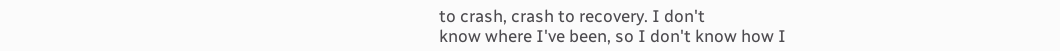to crash, crash to recovery. I don't
know where I've been, so I don't know how I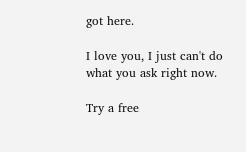got here.

I love you, I just can't do what you ask right now.

Try a free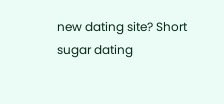new dating site? Short sugar dating